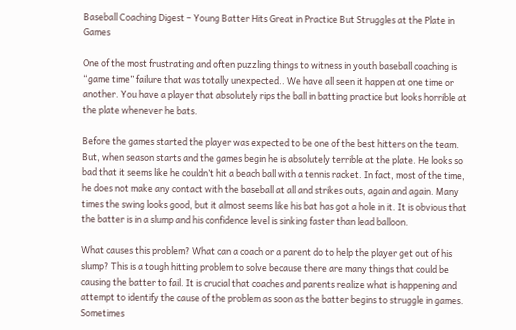Baseball Coaching Digest – Young Batter Hits Great in Practice But Struggles at the Plate in Games

One of the most frustrating and often puzzling things to witness in youth baseball coaching is “game time” failure that was totally unexpected.. We have all seen it happen at one time or another. You have a player that absolutely rips the ball in batting practice but looks horrible at the plate whenever he bats.

Before the games started the player was expected to be one of the best hitters on the team. But, when season starts and the games begin he is absolutely terrible at the plate. He looks so bad that it seems like he couldn’t hit a beach ball with a tennis racket. In fact, most of the time, he does not make any contact with the baseball at all and strikes outs, again and again. Many times the swing looks good, but it almost seems like his bat has got a hole in it. It is obvious that the batter is in a slump and his confidence level is sinking faster than lead balloon.

What causes this problem? What can a coach or a parent do to help the player get out of his slump? This is a tough hitting problem to solve because there are many things that could be causing the batter to fail. It is crucial that coaches and parents realize what is happening and attempt to identify the cause of the problem as soon as the batter begins to struggle in games. Sometimes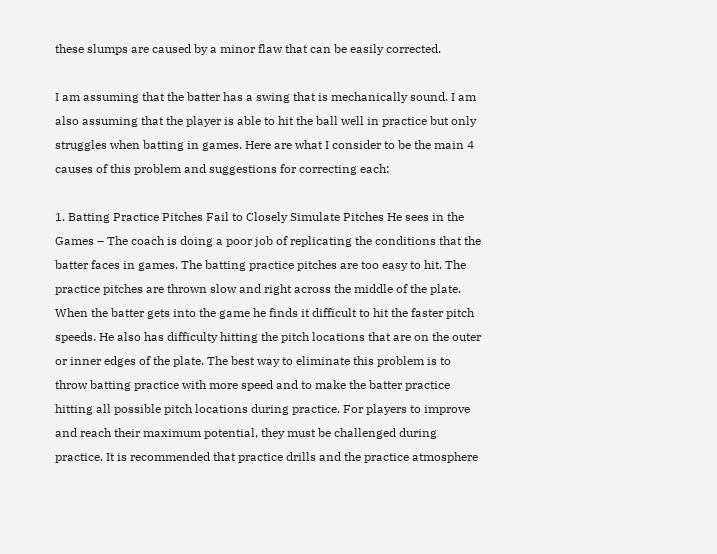these slumps are caused by a minor flaw that can be easily corrected.

I am assuming that the batter has a swing that is mechanically sound. I am also assuming that the player is able to hit the ball well in practice but only struggles when batting in games. Here are what I consider to be the main 4 causes of this problem and suggestions for correcting each:

1. Batting Practice Pitches Fail to Closely Simulate Pitches He sees in the Games – The coach is doing a poor job of replicating the conditions that the batter faces in games. The batting practice pitches are too easy to hit. The practice pitches are thrown slow and right across the middle of the plate. When the batter gets into the game he finds it difficult to hit the faster pitch speeds. He also has difficulty hitting the pitch locations that are on the outer or inner edges of the plate. The best way to eliminate this problem is to throw batting practice with more speed and to make the batter practice hitting all possible pitch locations during practice. For players to improve and reach their maximum potential, they must be challenged during practice. It is recommended that practice drills and the practice atmosphere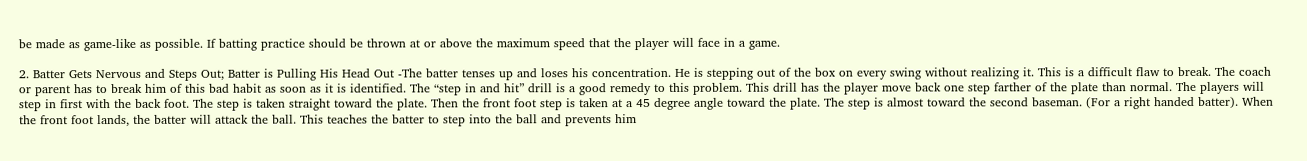be made as game-like as possible. If batting practice should be thrown at or above the maximum speed that the player will face in a game.

2. Batter Gets Nervous and Steps Out; Batter is Pulling His Head Out -The batter tenses up and loses his concentration. He is stepping out of the box on every swing without realizing it. This is a difficult flaw to break. The coach or parent has to break him of this bad habit as soon as it is identified. The “step in and hit” drill is a good remedy to this problem. This drill has the player move back one step farther of the plate than normal. The players will step in first with the back foot. The step is taken straight toward the plate. Then the front foot step is taken at a 45 degree angle toward the plate. The step is almost toward the second baseman. (For a right handed batter). When the front foot lands, the batter will attack the ball. This teaches the batter to step into the ball and prevents him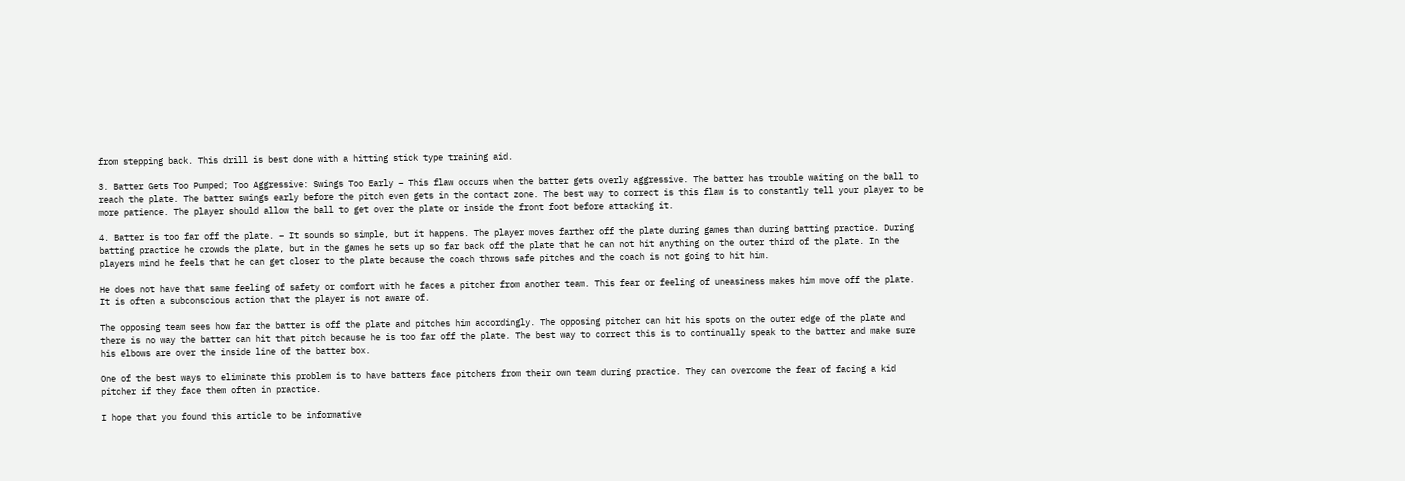from stepping back. This drill is best done with a hitting stick type training aid.

3. Batter Gets Too Pumped; Too Aggressive: Swings Too Early – This flaw occurs when the batter gets overly aggressive. The batter has trouble waiting on the ball to reach the plate. The batter swings early before the pitch even gets in the contact zone. The best way to correct is this flaw is to constantly tell your player to be more patience. The player should allow the ball to get over the plate or inside the front foot before attacking it.

4. Batter is too far off the plate. – It sounds so simple, but it happens. The player moves farther off the plate during games than during batting practice. During batting practice he crowds the plate, but in the games he sets up so far back off the plate that he can not hit anything on the outer third of the plate. In the players mind he feels that he can get closer to the plate because the coach throws safe pitches and the coach is not going to hit him.

He does not have that same feeling of safety or comfort with he faces a pitcher from another team. This fear or feeling of uneasiness makes him move off the plate. It is often a subconscious action that the player is not aware of.

The opposing team sees how far the batter is off the plate and pitches him accordingly. The opposing pitcher can hit his spots on the outer edge of the plate and there is no way the batter can hit that pitch because he is too far off the plate. The best way to correct this is to continually speak to the batter and make sure his elbows are over the inside line of the batter box.

One of the best ways to eliminate this problem is to have batters face pitchers from their own team during practice. They can overcome the fear of facing a kid pitcher if they face them often in practice.

I hope that you found this article to be informative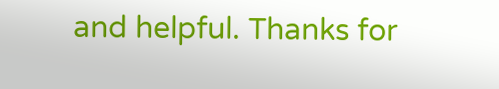and helpful. Thanks for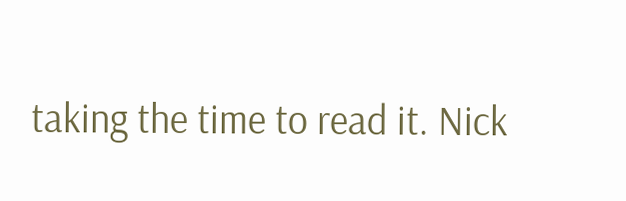taking the time to read it. Nick